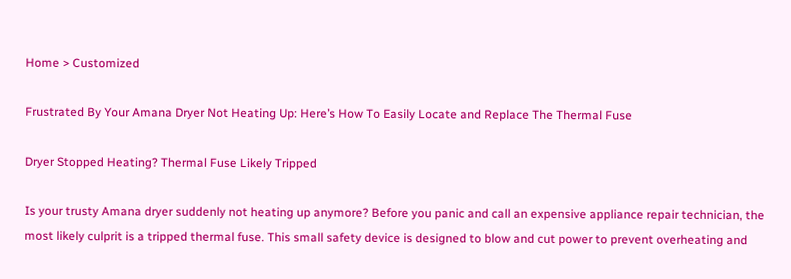Home > Customized

Frustrated By Your Amana Dryer Not Heating Up: Here’s How To Easily Locate and Replace The Thermal Fuse

Dryer Stopped Heating? Thermal Fuse Likely Tripped

Is your trusty Amana dryer suddenly not heating up anymore? Before you panic and call an expensive appliance repair technician, the most likely culprit is a tripped thermal fuse. This small safety device is designed to blow and cut power to prevent overheating and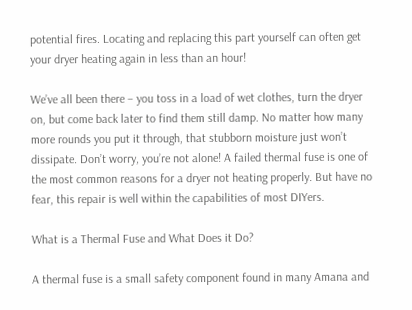potential fires. Locating and replacing this part yourself can often get your dryer heating again in less than an hour!

We’ve all been there – you toss in a load of wet clothes, turn the dryer on, but come back later to find them still damp. No matter how many more rounds you put it through, that stubborn moisture just won’t dissipate. Don’t worry, you’re not alone! A failed thermal fuse is one of the most common reasons for a dryer not heating properly. But have no fear, this repair is well within the capabilities of most DIYers.

What is a Thermal Fuse and What Does it Do?

A thermal fuse is a small safety component found in many Amana and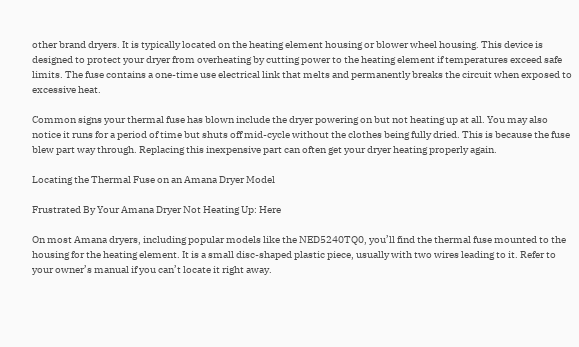other brand dryers. It is typically located on the heating element housing or blower wheel housing. This device is designed to protect your dryer from overheating by cutting power to the heating element if temperatures exceed safe limits. The fuse contains a one-time use electrical link that melts and permanently breaks the circuit when exposed to excessive heat.

Common signs your thermal fuse has blown include the dryer powering on but not heating up at all. You may also notice it runs for a period of time but shuts off mid-cycle without the clothes being fully dried. This is because the fuse blew part way through. Replacing this inexpensive part can often get your dryer heating properly again.

Locating the Thermal Fuse on an Amana Dryer Model

Frustrated By Your Amana Dryer Not Heating Up: Here

On most Amana dryers, including popular models like the NED5240TQ0, you’ll find the thermal fuse mounted to the housing for the heating element. It is a small disc-shaped plastic piece, usually with two wires leading to it. Refer to your owner’s manual if you can’t locate it right away.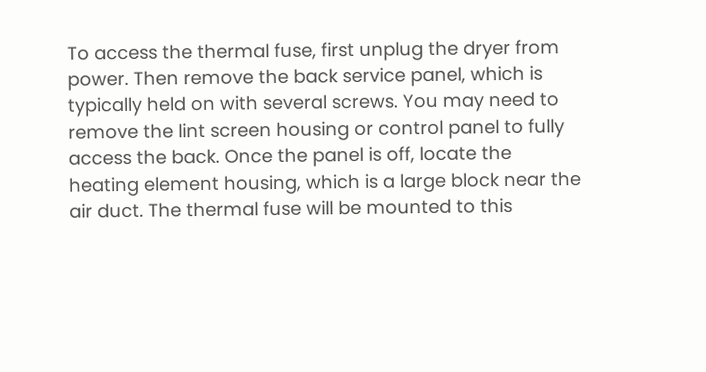To access the thermal fuse, first unplug the dryer from power. Then remove the back service panel, which is typically held on with several screws. You may need to remove the lint screen housing or control panel to fully access the back. Once the panel is off, locate the heating element housing, which is a large block near the air duct. The thermal fuse will be mounted to this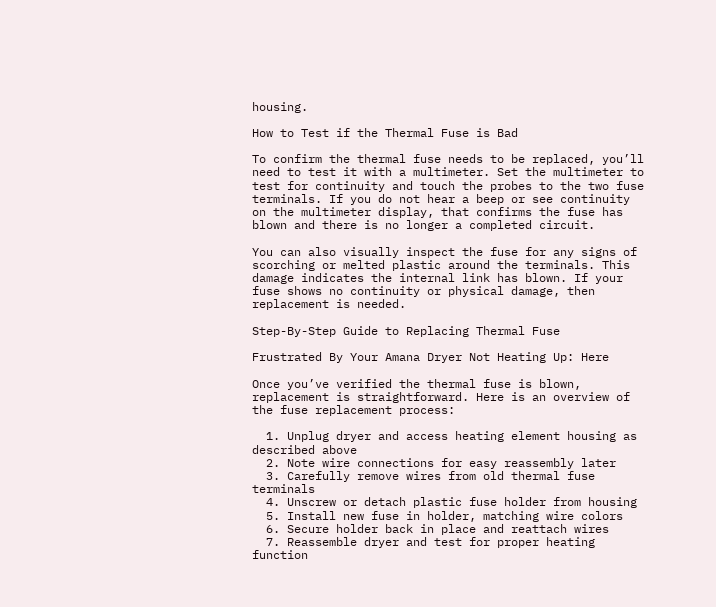housing.

How to Test if the Thermal Fuse is Bad

To confirm the thermal fuse needs to be replaced, you’ll need to test it with a multimeter. Set the multimeter to test for continuity and touch the probes to the two fuse terminals. If you do not hear a beep or see continuity on the multimeter display, that confirms the fuse has blown and there is no longer a completed circuit.

You can also visually inspect the fuse for any signs of scorching or melted plastic around the terminals. This damage indicates the internal link has blown. If your fuse shows no continuity or physical damage, then replacement is needed.

Step-By-Step Guide to Replacing Thermal Fuse

Frustrated By Your Amana Dryer Not Heating Up: Here

Once you’ve verified the thermal fuse is blown, replacement is straightforward. Here is an overview of the fuse replacement process:

  1. Unplug dryer and access heating element housing as described above
  2. Note wire connections for easy reassembly later
  3. Carefully remove wires from old thermal fuse terminals
  4. Unscrew or detach plastic fuse holder from housing
  5. Install new fuse in holder, matching wire colors
  6. Secure holder back in place and reattach wires
  7. Reassemble dryer and test for proper heating function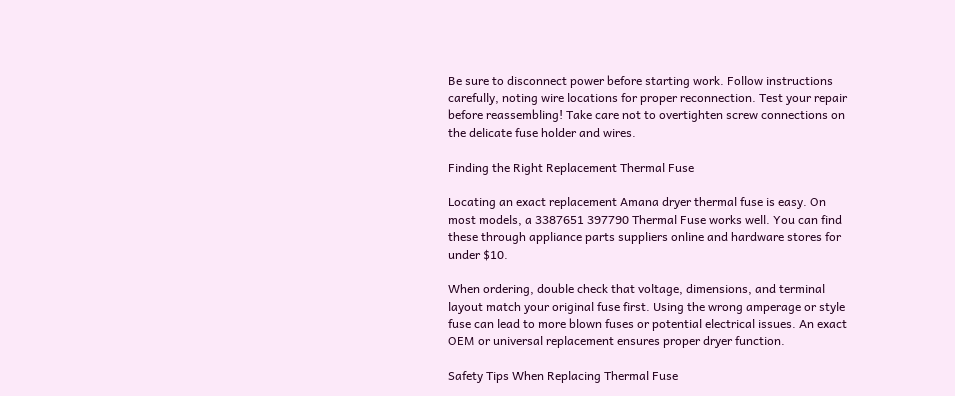Be sure to disconnect power before starting work. Follow instructions carefully, noting wire locations for proper reconnection. Test your repair before reassembling! Take care not to overtighten screw connections on the delicate fuse holder and wires.

Finding the Right Replacement Thermal Fuse

Locating an exact replacement Amana dryer thermal fuse is easy. On most models, a 3387651 397790 Thermal Fuse works well. You can find these through appliance parts suppliers online and hardware stores for under $10.

When ordering, double check that voltage, dimensions, and terminal layout match your original fuse first. Using the wrong amperage or style fuse can lead to more blown fuses or potential electrical issues. An exact OEM or universal replacement ensures proper dryer function.

Safety Tips When Replacing Thermal Fuse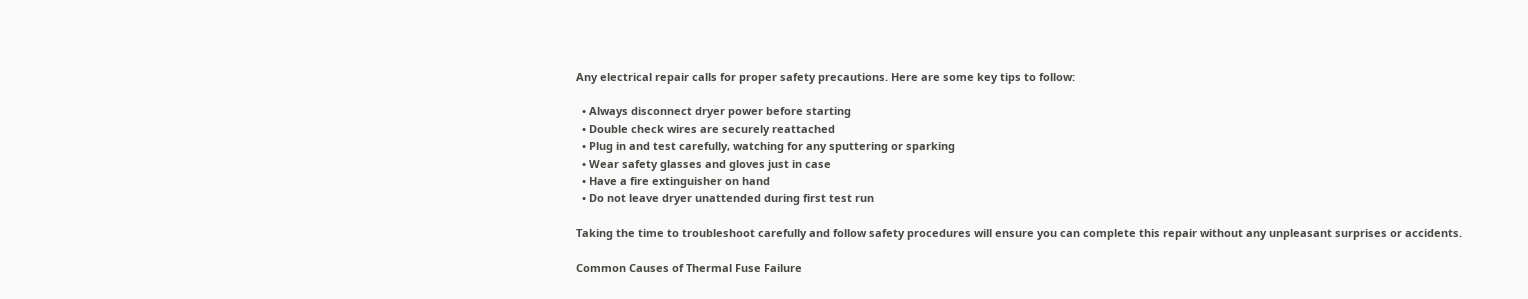Any electrical repair calls for proper safety precautions. Here are some key tips to follow:

  • Always disconnect dryer power before starting
  • Double check wires are securely reattached
  • Plug in and test carefully, watching for any sputtering or sparking
  • Wear safety glasses and gloves just in case
  • Have a fire extinguisher on hand
  • Do not leave dryer unattended during first test run

Taking the time to troubleshoot carefully and follow safety procedures will ensure you can complete this repair without any unpleasant surprises or accidents.

Common Causes of Thermal Fuse Failure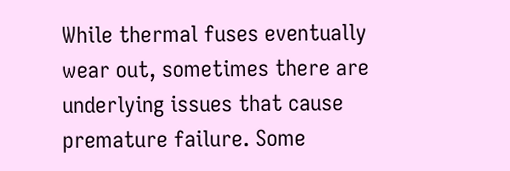While thermal fuses eventually wear out, sometimes there are underlying issues that cause premature failure. Some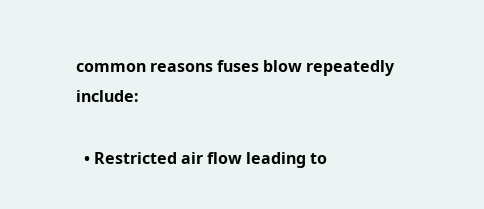common reasons fuses blow repeatedly include:

  • Restricted air flow leading to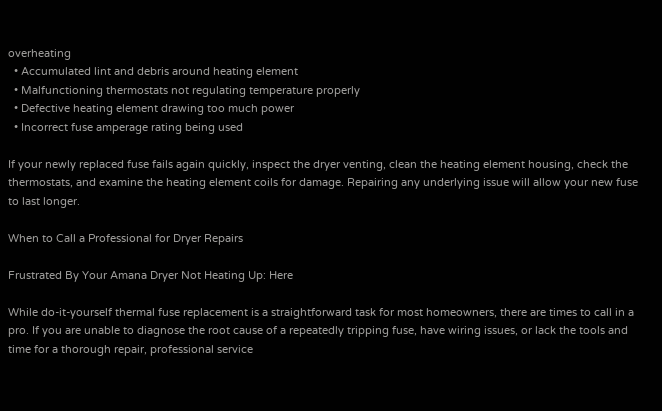overheating
  • Accumulated lint and debris around heating element
  • Malfunctioning thermostats not regulating temperature properly
  • Defective heating element drawing too much power
  • Incorrect fuse amperage rating being used

If your newly replaced fuse fails again quickly, inspect the dryer venting, clean the heating element housing, check the thermostats, and examine the heating element coils for damage. Repairing any underlying issue will allow your new fuse to last longer.

When to Call a Professional for Dryer Repairs

Frustrated By Your Amana Dryer Not Heating Up: Here

While do-it-yourself thermal fuse replacement is a straightforward task for most homeowners, there are times to call in a pro. If you are unable to diagnose the root cause of a repeatedly tripping fuse, have wiring issues, or lack the tools and time for a thorough repair, professional service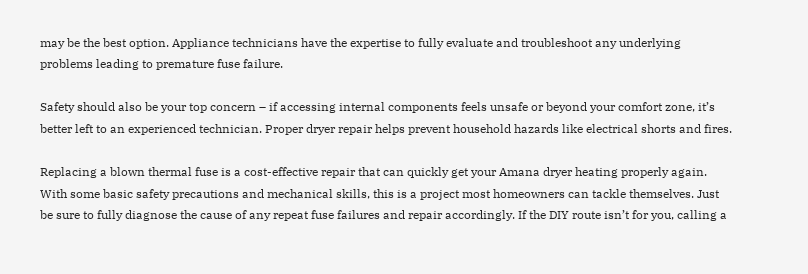may be the best option. Appliance technicians have the expertise to fully evaluate and troubleshoot any underlying problems leading to premature fuse failure.

Safety should also be your top concern – if accessing internal components feels unsafe or beyond your comfort zone, it’s better left to an experienced technician. Proper dryer repair helps prevent household hazards like electrical shorts and fires.

Replacing a blown thermal fuse is a cost-effective repair that can quickly get your Amana dryer heating properly again. With some basic safety precautions and mechanical skills, this is a project most homeowners can tackle themselves. Just be sure to fully diagnose the cause of any repeat fuse failures and repair accordingly. If the DIY route isn’t for you, calling a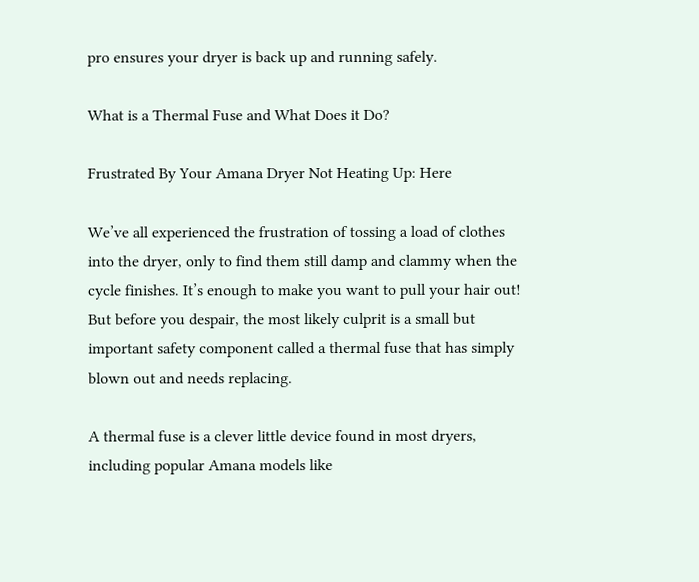pro ensures your dryer is back up and running safely.

What is a Thermal Fuse and What Does it Do?

Frustrated By Your Amana Dryer Not Heating Up: Here

We’ve all experienced the frustration of tossing a load of clothes into the dryer, only to find them still damp and clammy when the cycle finishes. It’s enough to make you want to pull your hair out! But before you despair, the most likely culprit is a small but important safety component called a thermal fuse that has simply blown out and needs replacing.

A thermal fuse is a clever little device found in most dryers, including popular Amana models like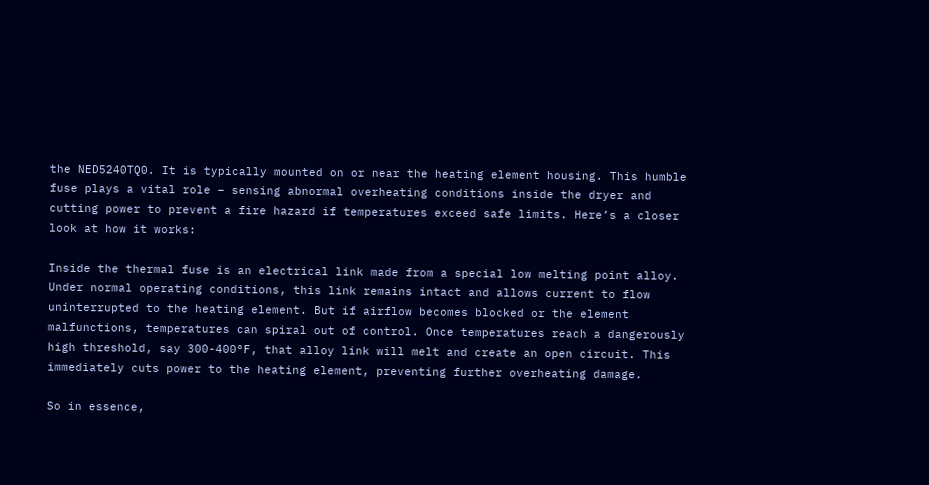the NED5240TQ0. It is typically mounted on or near the heating element housing. This humble fuse plays a vital role – sensing abnormal overheating conditions inside the dryer and cutting power to prevent a fire hazard if temperatures exceed safe limits. Here’s a closer look at how it works:

Inside the thermal fuse is an electrical link made from a special low melting point alloy. Under normal operating conditions, this link remains intact and allows current to flow uninterrupted to the heating element. But if airflow becomes blocked or the element malfunctions, temperatures can spiral out of control. Once temperatures reach a dangerously high threshold, say 300-400°F, that alloy link will melt and create an open circuit. This immediately cuts power to the heating element, preventing further overheating damage.

So in essence,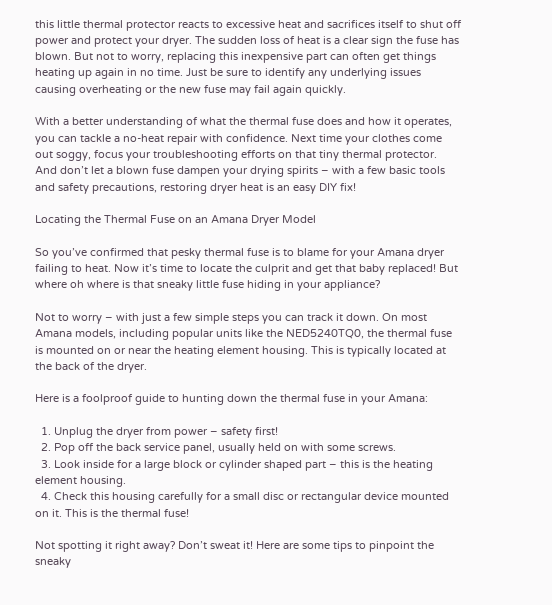this little thermal protector reacts to excessive heat and sacrifices itself to shut off power and protect your dryer. The sudden loss of heat is a clear sign the fuse has blown. But not to worry, replacing this inexpensive part can often get things heating up again in no time. Just be sure to identify any underlying issues causing overheating or the new fuse may fail again quickly.

With a better understanding of what the thermal fuse does and how it operates, you can tackle a no-heat repair with confidence. Next time your clothes come out soggy, focus your troubleshooting efforts on that tiny thermal protector. And don’t let a blown fuse dampen your drying spirits – with a few basic tools and safety precautions, restoring dryer heat is an easy DIY fix!

Locating the Thermal Fuse on an Amana Dryer Model

So you’ve confirmed that pesky thermal fuse is to blame for your Amana dryer failing to heat. Now it’s time to locate the culprit and get that baby replaced! But where oh where is that sneaky little fuse hiding in your appliance?

Not to worry – with just a few simple steps you can track it down. On most Amana models, including popular units like the NED5240TQ0, the thermal fuse is mounted on or near the heating element housing. This is typically located at the back of the dryer.

Here is a foolproof guide to hunting down the thermal fuse in your Amana:

  1. Unplug the dryer from power – safety first!
  2. Pop off the back service panel, usually held on with some screws.
  3. Look inside for a large block or cylinder shaped part – this is the heating element housing.
  4. Check this housing carefully for a small disc or rectangular device mounted on it. This is the thermal fuse!

Not spotting it right away? Don’t sweat it! Here are some tips to pinpoint the sneaky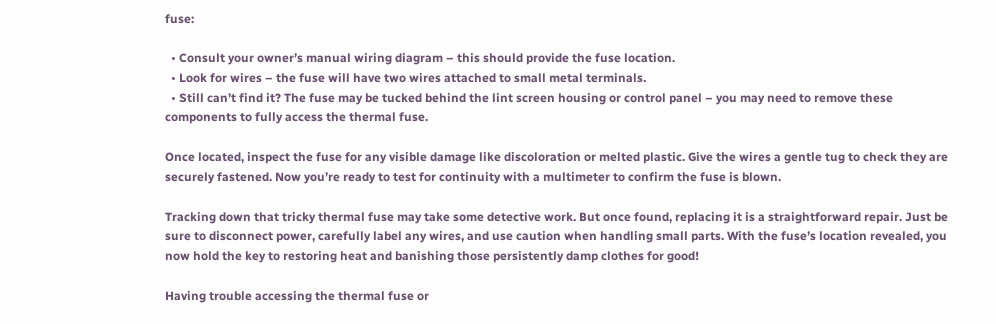fuse:

  • Consult your owner’s manual wiring diagram – this should provide the fuse location.
  • Look for wires – the fuse will have two wires attached to small metal terminals.
  • Still can’t find it? The fuse may be tucked behind the lint screen housing or control panel – you may need to remove these components to fully access the thermal fuse.

Once located, inspect the fuse for any visible damage like discoloration or melted plastic. Give the wires a gentle tug to check they are securely fastened. Now you’re ready to test for continuity with a multimeter to confirm the fuse is blown.

Tracking down that tricky thermal fuse may take some detective work. But once found, replacing it is a straightforward repair. Just be sure to disconnect power, carefully label any wires, and use caution when handling small parts. With the fuse’s location revealed, you now hold the key to restoring heat and banishing those persistently damp clothes for good!

Having trouble accessing the thermal fuse or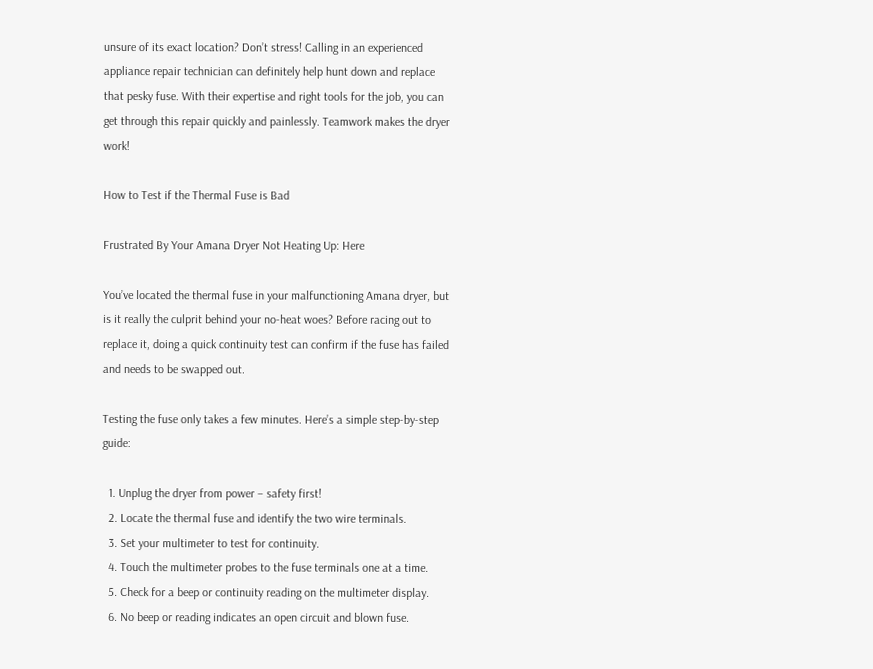unsure of its exact location? Don’t stress! Calling in an experienced appliance repair technician can definitely help hunt down and replace that pesky fuse. With their expertise and right tools for the job, you can get through this repair quickly and painlessly. Teamwork makes the dryer work!

How to Test if the Thermal Fuse is Bad

Frustrated By Your Amana Dryer Not Heating Up: Here

You’ve located the thermal fuse in your malfunctioning Amana dryer, but is it really the culprit behind your no-heat woes? Before racing out to replace it, doing a quick continuity test can confirm if the fuse has failed and needs to be swapped out.

Testing the fuse only takes a few minutes. Here’s a simple step-by-step guide:

  1. Unplug the dryer from power – safety first!
  2. Locate the thermal fuse and identify the two wire terminals.
  3. Set your multimeter to test for continuity.
  4. Touch the multimeter probes to the fuse terminals one at a time.
  5. Check for a beep or continuity reading on the multimeter display.
  6. No beep or reading indicates an open circuit and blown fuse.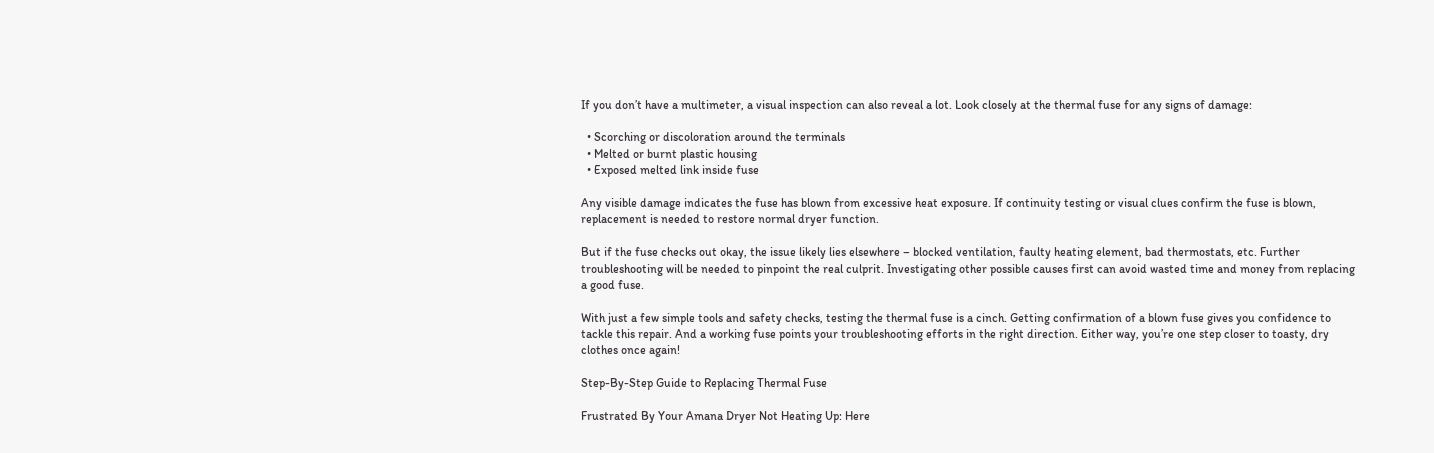If you don’t have a multimeter, a visual inspection can also reveal a lot. Look closely at the thermal fuse for any signs of damage:

  • Scorching or discoloration around the terminals
  • Melted or burnt plastic housing
  • Exposed melted link inside fuse

Any visible damage indicates the fuse has blown from excessive heat exposure. If continuity testing or visual clues confirm the fuse is blown, replacement is needed to restore normal dryer function.

But if the fuse checks out okay, the issue likely lies elsewhere – blocked ventilation, faulty heating element, bad thermostats, etc. Further troubleshooting will be needed to pinpoint the real culprit. Investigating other possible causes first can avoid wasted time and money from replacing a good fuse.

With just a few simple tools and safety checks, testing the thermal fuse is a cinch. Getting confirmation of a blown fuse gives you confidence to tackle this repair. And a working fuse points your troubleshooting efforts in the right direction. Either way, you’re one step closer to toasty, dry clothes once again!

Step-By-Step Guide to Replacing Thermal Fuse

Frustrated By Your Amana Dryer Not Heating Up: Here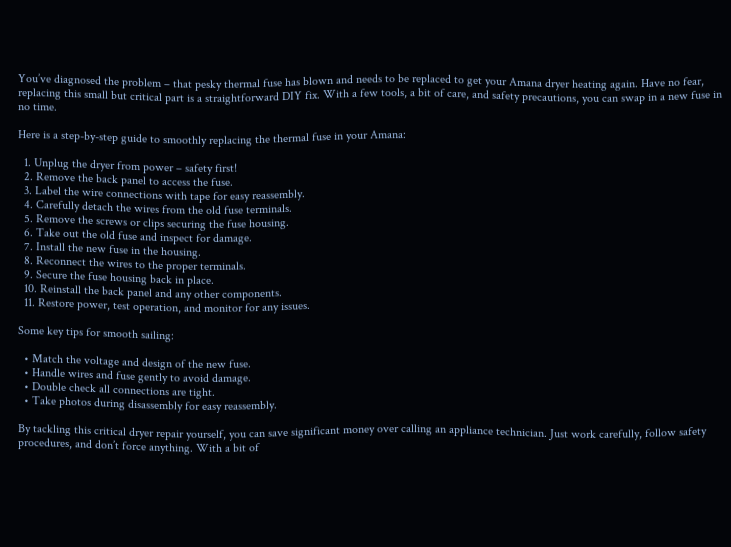You’ve diagnosed the problem – that pesky thermal fuse has blown and needs to be replaced to get your Amana dryer heating again. Have no fear, replacing this small but critical part is a straightforward DIY fix. With a few tools, a bit of care, and safety precautions, you can swap in a new fuse in no time.

Here is a step-by-step guide to smoothly replacing the thermal fuse in your Amana:

  1. Unplug the dryer from power – safety first!
  2. Remove the back panel to access the fuse.
  3. Label the wire connections with tape for easy reassembly.
  4. Carefully detach the wires from the old fuse terminals.
  5. Remove the screws or clips securing the fuse housing.
  6. Take out the old fuse and inspect for damage.
  7. Install the new fuse in the housing.
  8. Reconnect the wires to the proper terminals.
  9. Secure the fuse housing back in place.
  10. Reinstall the back panel and any other components.
  11. Restore power, test operation, and monitor for any issues.

Some key tips for smooth sailing:

  • Match the voltage and design of the new fuse.
  • Handle wires and fuse gently to avoid damage.
  • Double check all connections are tight.
  • Take photos during disassembly for easy reassembly.

By tackling this critical dryer repair yourself, you can save significant money over calling an appliance technician. Just work carefully, follow safety procedures, and don’t force anything. With a bit of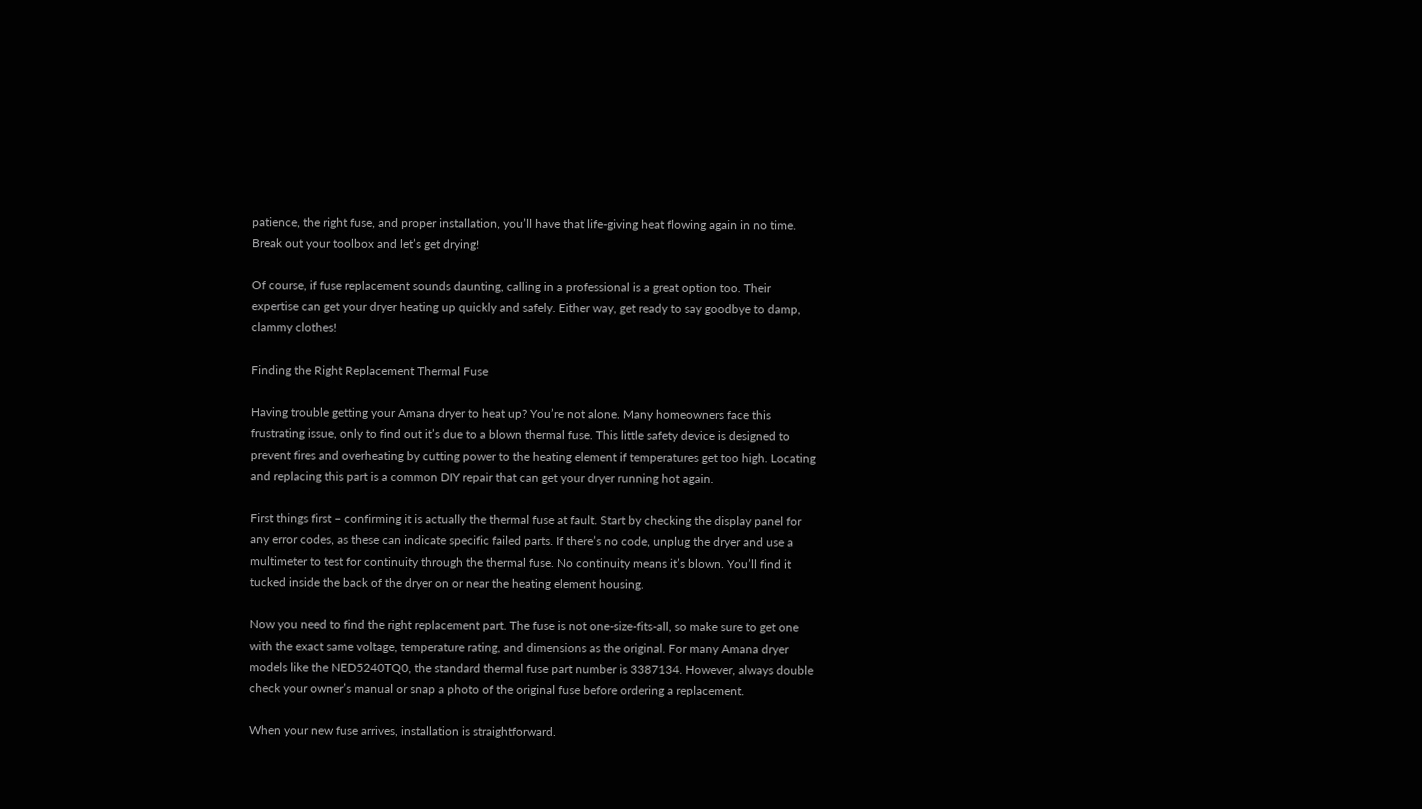patience, the right fuse, and proper installation, you’ll have that life-giving heat flowing again in no time. Break out your toolbox and let’s get drying!

Of course, if fuse replacement sounds daunting, calling in a professional is a great option too. Their expertise can get your dryer heating up quickly and safely. Either way, get ready to say goodbye to damp, clammy clothes!

Finding the Right Replacement Thermal Fuse

Having trouble getting your Amana dryer to heat up? You’re not alone. Many homeowners face this frustrating issue, only to find out it’s due to a blown thermal fuse. This little safety device is designed to prevent fires and overheating by cutting power to the heating element if temperatures get too high. Locating and replacing this part is a common DIY repair that can get your dryer running hot again.

First things first – confirming it is actually the thermal fuse at fault. Start by checking the display panel for any error codes, as these can indicate specific failed parts. If there’s no code, unplug the dryer and use a multimeter to test for continuity through the thermal fuse. No continuity means it’s blown. You’ll find it tucked inside the back of the dryer on or near the heating element housing.

Now you need to find the right replacement part. The fuse is not one-size-fits-all, so make sure to get one with the exact same voltage, temperature rating, and dimensions as the original. For many Amana dryer models like the NED5240TQ0, the standard thermal fuse part number is 3387134. However, always double check your owner’s manual or snap a photo of the original fuse before ordering a replacement.

When your new fuse arrives, installation is straightforward.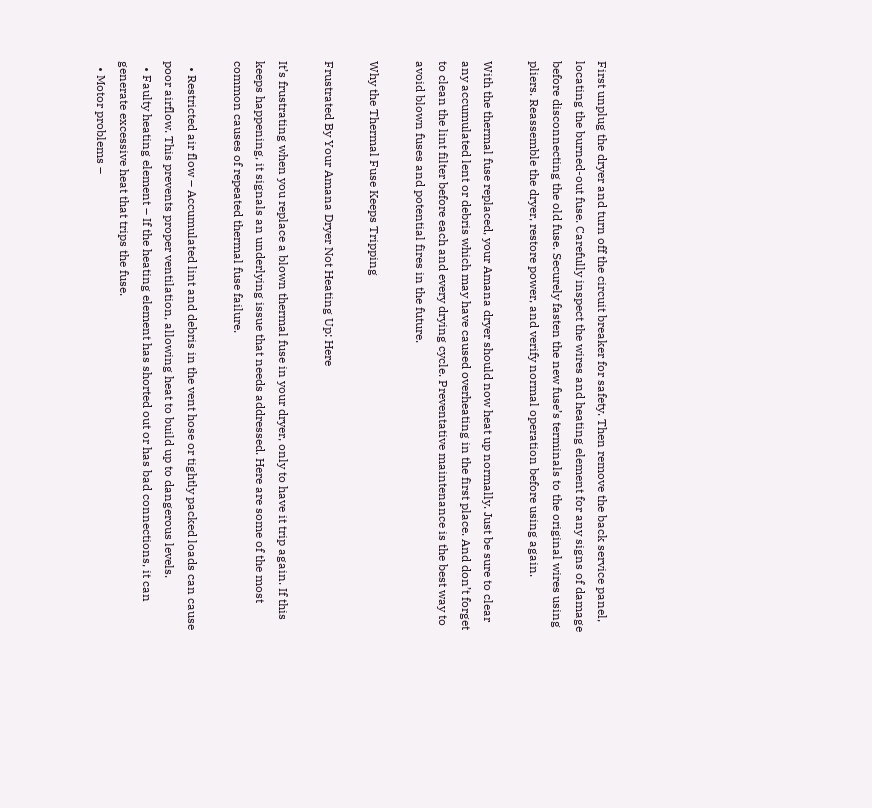First unplug the dryer and turn off the circuit breaker for safety. Then remove the back service panel, locating the burned-out fuse. Carefully inspect the wires and heating element for any signs of damage before disconnecting the old fuse. Securely fasten the new fuse’s terminals to the original wires using pliers. Reassemble the dryer, restore power, and verify normal operation before using again.

With the thermal fuse replaced, your Amana dryer should now heat up normally. Just be sure to clear any accumulated lent or debris which may have caused overheating in the first place. And don’t forget to clean the lint filter before each and every drying cycle. Preventative maintenance is the best way to avoid blown fuses and potential fires in the future.

Why the Thermal Fuse Keeps Tripping

Frustrated By Your Amana Dryer Not Heating Up: Here

It’s frustrating when you replace a blown thermal fuse in your dryer, only to have it trip again. If this keeps happening, it signals an underlying issue that needs addressed. Here are some of the most common causes of repeated thermal fuse failure.

  • Restricted air flow – Accumulated lint and debris in the vent hose or tightly packed loads can cause poor airflow. This prevents proper ventilation, allowing heat to build up to dangerous levels.
  • Faulty heating element – If the heating element has shorted out or has bad connections, it can generate excessive heat that trips the fuse.
  • Motor problems –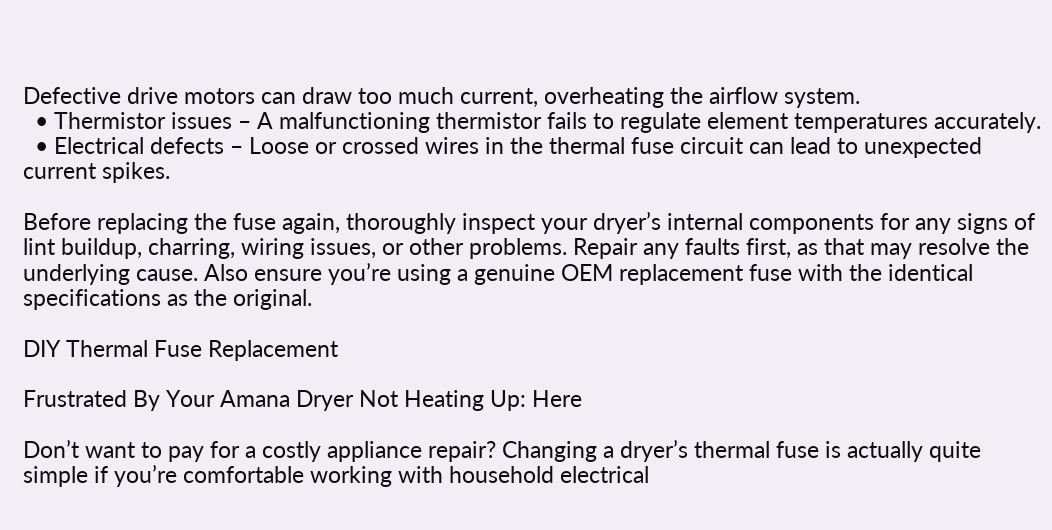Defective drive motors can draw too much current, overheating the airflow system.
  • Thermistor issues – A malfunctioning thermistor fails to regulate element temperatures accurately.
  • Electrical defects – Loose or crossed wires in the thermal fuse circuit can lead to unexpected current spikes.

Before replacing the fuse again, thoroughly inspect your dryer’s internal components for any signs of lint buildup, charring, wiring issues, or other problems. Repair any faults first, as that may resolve the underlying cause. Also ensure you’re using a genuine OEM replacement fuse with the identical specifications as the original.

DIY Thermal Fuse Replacement

Frustrated By Your Amana Dryer Not Heating Up: Here

Don’t want to pay for a costly appliance repair? Changing a dryer’s thermal fuse is actually quite simple if you’re comfortable working with household electrical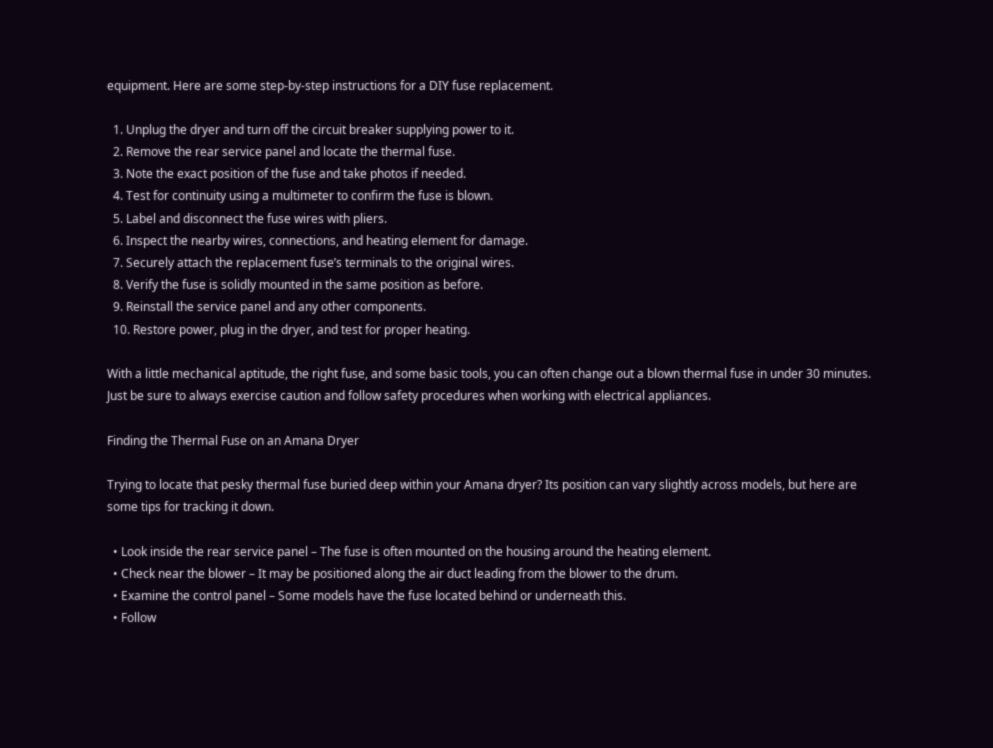equipment. Here are some step-by-step instructions for a DIY fuse replacement.

  1. Unplug the dryer and turn off the circuit breaker supplying power to it.
  2. Remove the rear service panel and locate the thermal fuse.
  3. Note the exact position of the fuse and take photos if needed.
  4. Test for continuity using a multimeter to confirm the fuse is blown.
  5. Label and disconnect the fuse wires with pliers.
  6. Inspect the nearby wires, connections, and heating element for damage.
  7. Securely attach the replacement fuse’s terminals to the original wires.
  8. Verify the fuse is solidly mounted in the same position as before.
  9. Reinstall the service panel and any other components.
  10. Restore power, plug in the dryer, and test for proper heating.

With a little mechanical aptitude, the right fuse, and some basic tools, you can often change out a blown thermal fuse in under 30 minutes. Just be sure to always exercise caution and follow safety procedures when working with electrical appliances.

Finding the Thermal Fuse on an Amana Dryer

Trying to locate that pesky thermal fuse buried deep within your Amana dryer? Its position can vary slightly across models, but here are some tips for tracking it down.

  • Look inside the rear service panel – The fuse is often mounted on the housing around the heating element.
  • Check near the blower – It may be positioned along the air duct leading from the blower to the drum.
  • Examine the control panel – Some models have the fuse located behind or underneath this.
  • Follow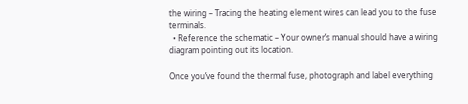the wiring – Tracing the heating element wires can lead you to the fuse terminals.
  • Reference the schematic – Your owner’s manual should have a wiring diagram pointing out its location.

Once you’ve found the thermal fuse, photograph and label everything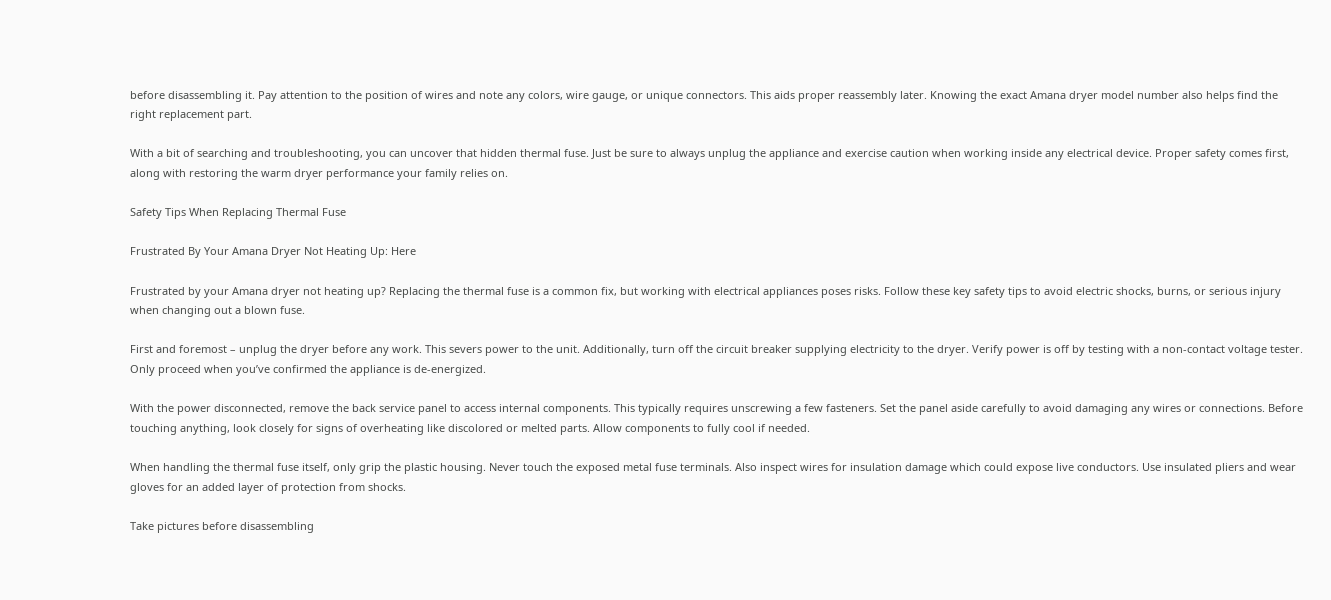before disassembling it. Pay attention to the position of wires and note any colors, wire gauge, or unique connectors. This aids proper reassembly later. Knowing the exact Amana dryer model number also helps find the right replacement part.

With a bit of searching and troubleshooting, you can uncover that hidden thermal fuse. Just be sure to always unplug the appliance and exercise caution when working inside any electrical device. Proper safety comes first, along with restoring the warm dryer performance your family relies on.

Safety Tips When Replacing Thermal Fuse

Frustrated By Your Amana Dryer Not Heating Up: Here

Frustrated by your Amana dryer not heating up? Replacing the thermal fuse is a common fix, but working with electrical appliances poses risks. Follow these key safety tips to avoid electric shocks, burns, or serious injury when changing out a blown fuse.

First and foremost – unplug the dryer before any work. This severs power to the unit. Additionally, turn off the circuit breaker supplying electricity to the dryer. Verify power is off by testing with a non-contact voltage tester. Only proceed when you’ve confirmed the appliance is de-energized.

With the power disconnected, remove the back service panel to access internal components. This typically requires unscrewing a few fasteners. Set the panel aside carefully to avoid damaging any wires or connections. Before touching anything, look closely for signs of overheating like discolored or melted parts. Allow components to fully cool if needed.

When handling the thermal fuse itself, only grip the plastic housing. Never touch the exposed metal fuse terminals. Also inspect wires for insulation damage which could expose live conductors. Use insulated pliers and wear gloves for an added layer of protection from shocks.

Take pictures before disassembling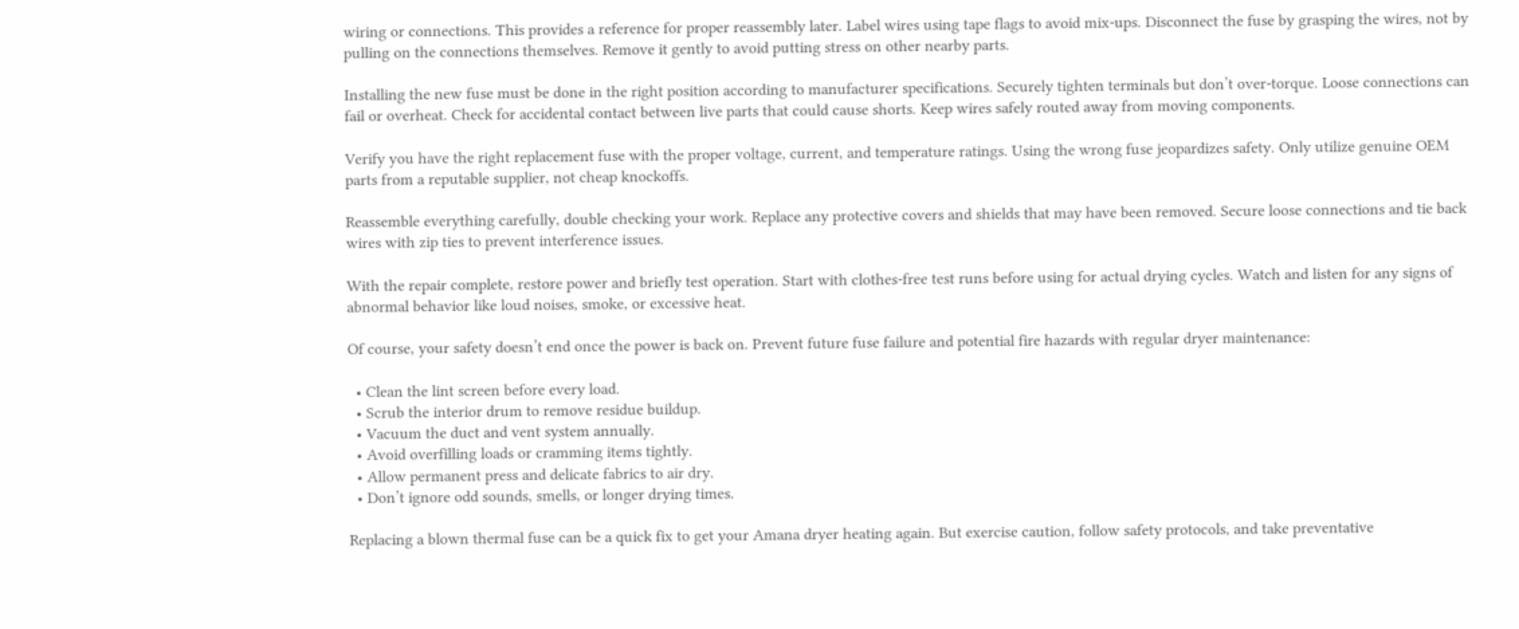wiring or connections. This provides a reference for proper reassembly later. Label wires using tape flags to avoid mix-ups. Disconnect the fuse by grasping the wires, not by pulling on the connections themselves. Remove it gently to avoid putting stress on other nearby parts.

Installing the new fuse must be done in the right position according to manufacturer specifications. Securely tighten terminals but don’t over-torque. Loose connections can fail or overheat. Check for accidental contact between live parts that could cause shorts. Keep wires safely routed away from moving components.

Verify you have the right replacement fuse with the proper voltage, current, and temperature ratings. Using the wrong fuse jeopardizes safety. Only utilize genuine OEM parts from a reputable supplier, not cheap knockoffs.

Reassemble everything carefully, double checking your work. Replace any protective covers and shields that may have been removed. Secure loose connections and tie back wires with zip ties to prevent interference issues.

With the repair complete, restore power and briefly test operation. Start with clothes-free test runs before using for actual drying cycles. Watch and listen for any signs of abnormal behavior like loud noises, smoke, or excessive heat.

Of course, your safety doesn’t end once the power is back on. Prevent future fuse failure and potential fire hazards with regular dryer maintenance:

  • Clean the lint screen before every load.
  • Scrub the interior drum to remove residue buildup.
  • Vacuum the duct and vent system annually.
  • Avoid overfilling loads or cramming items tightly.
  • Allow permanent press and delicate fabrics to air dry.
  • Don’t ignore odd sounds, smells, or longer drying times.

Replacing a blown thermal fuse can be a quick fix to get your Amana dryer heating again. But exercise caution, follow safety protocols, and take preventative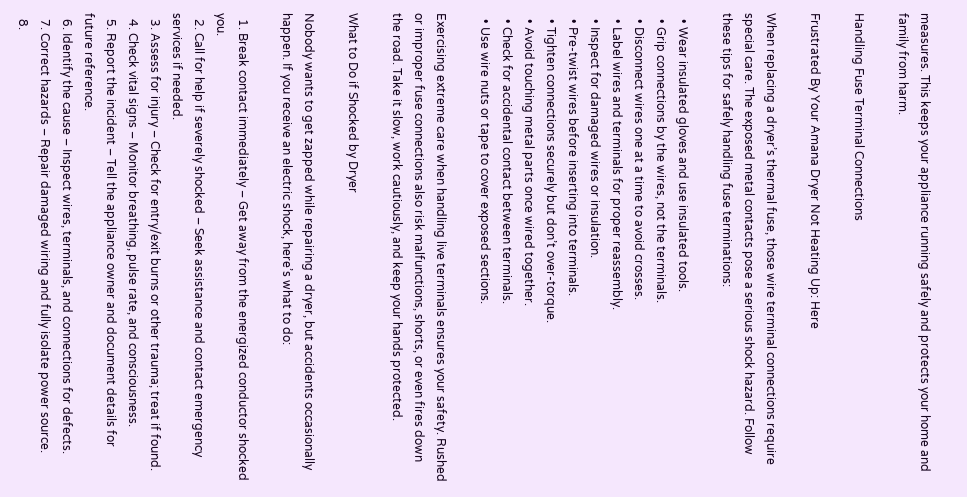measures. This keeps your appliance running safely and protects your home and family from harm.

Handling Fuse Terminal Connections

Frustrated By Your Amana Dryer Not Heating Up: Here

When replacing a dryer’s thermal fuse, those wire terminal connections require special care. The exposed metal contacts pose a serious shock hazard. Follow these tips for safely handling fuse terminations:

  • Wear insulated gloves and use insulated tools.
  • Grip connections by the wires, not the terminals.
  • Disconnect wires one at a time to avoid crosses.
  • Label wires and terminals for proper reassembly.
  • Inspect for damaged wires or insulation.
  • Pre-twist wires before inserting into terminals.
  • Tighten connections securely but don’t over-torque.
  • Avoid touching metal parts once wired together.
  • Check for accidental contact between terminals.
  • Use wire nuts or tape to cover exposed sections.

Exercising extreme care when handling live terminals ensures your safety. Rushed or improper fuse connections also risk malfunctions, shorts, or even fires down the road. Take it slow, work cautiously, and keep your hands protected.

What to Do if Shocked by Dryer

Nobody wants to get zapped while repairing a dryer, but accidents occasionally happen. If you receive an electric shock, here’s what to do:

  1. Break contact immediately – Get away from the energized conductor shocked you.
  2. Call for help if severely shocked – Seek assistance and contact emergency services if needed.
  3. Assess for injury – Check for entry/exit burns or other trauma; treat if found.
  4. Check vital signs – Monitor breathing, pulse rate, and consciousness.
  5. Report the incident – Tell the appliance owner and document details for future reference.
  6. Identify the cause – Inspect wires, terminals, and connections for defects.
  7. Correct hazards – Repair damaged wiring and fully isolate power source.
  8.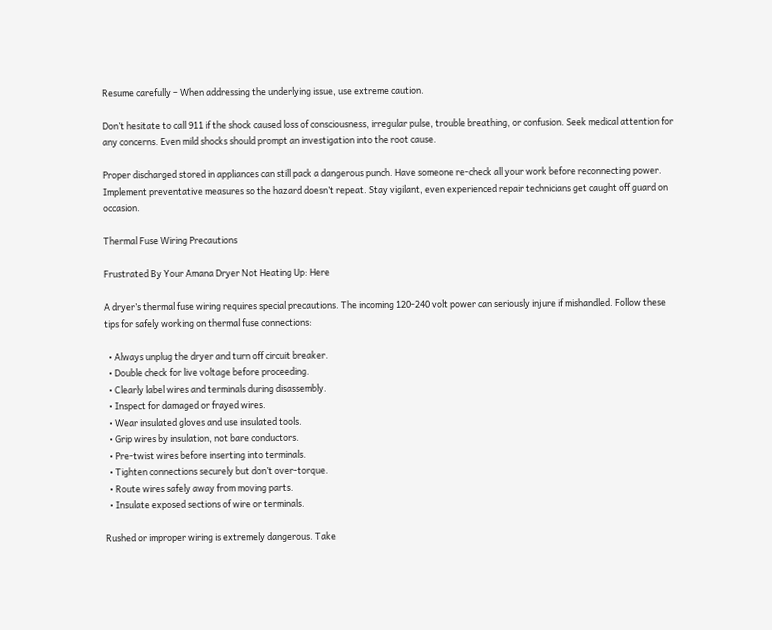Resume carefully – When addressing the underlying issue, use extreme caution.

Don’t hesitate to call 911 if the shock caused loss of consciousness, irregular pulse, trouble breathing, or confusion. Seek medical attention for any concerns. Even mild shocks should prompt an investigation into the root cause.

Proper discharged stored in appliances can still pack a dangerous punch. Have someone re-check all your work before reconnecting power. Implement preventative measures so the hazard doesn’t repeat. Stay vigilant, even experienced repair technicians get caught off guard on occasion.

Thermal Fuse Wiring Precautions

Frustrated By Your Amana Dryer Not Heating Up: Here

A dryer’s thermal fuse wiring requires special precautions. The incoming 120-240 volt power can seriously injure if mishandled. Follow these tips for safely working on thermal fuse connections:

  • Always unplug the dryer and turn off circuit breaker.
  • Double check for live voltage before proceeding.
  • Clearly label wires and terminals during disassembly.
  • Inspect for damaged or frayed wires.
  • Wear insulated gloves and use insulated tools.
  • Grip wires by insulation, not bare conductors.
  • Pre-twist wires before inserting into terminals.
  • Tighten connections securely but don’t over-torque.
  • Route wires safely away from moving parts.
  • Insulate exposed sections of wire or terminals.

Rushed or improper wiring is extremely dangerous. Take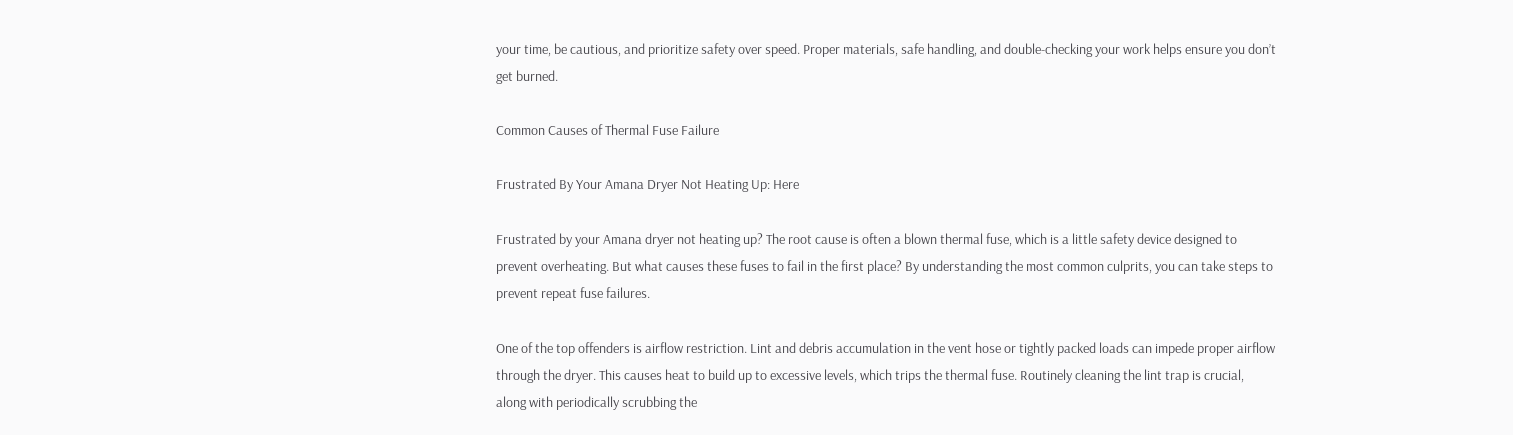your time, be cautious, and prioritize safety over speed. Proper materials, safe handling, and double-checking your work helps ensure you don’t get burned.

Common Causes of Thermal Fuse Failure

Frustrated By Your Amana Dryer Not Heating Up: Here

Frustrated by your Amana dryer not heating up? The root cause is often a blown thermal fuse, which is a little safety device designed to prevent overheating. But what causes these fuses to fail in the first place? By understanding the most common culprits, you can take steps to prevent repeat fuse failures.

One of the top offenders is airflow restriction. Lint and debris accumulation in the vent hose or tightly packed loads can impede proper airflow through the dryer. This causes heat to build up to excessive levels, which trips the thermal fuse. Routinely cleaning the lint trap is crucial, along with periodically scrubbing the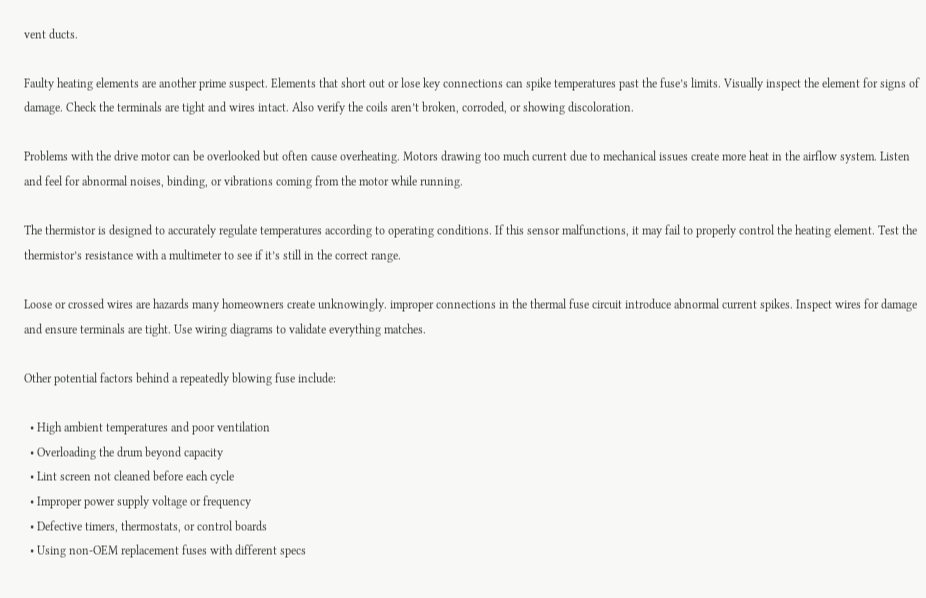vent ducts.

Faulty heating elements are another prime suspect. Elements that short out or lose key connections can spike temperatures past the fuse’s limits. Visually inspect the element for signs of damage. Check the terminals are tight and wires intact. Also verify the coils aren’t broken, corroded, or showing discoloration.

Problems with the drive motor can be overlooked but often cause overheating. Motors drawing too much current due to mechanical issues create more heat in the airflow system. Listen and feel for abnormal noises, binding, or vibrations coming from the motor while running.

The thermistor is designed to accurately regulate temperatures according to operating conditions. If this sensor malfunctions, it may fail to properly control the heating element. Test the thermistor’s resistance with a multimeter to see if it’s still in the correct range.

Loose or crossed wires are hazards many homeowners create unknowingly. improper connections in the thermal fuse circuit introduce abnormal current spikes. Inspect wires for damage and ensure terminals are tight. Use wiring diagrams to validate everything matches.

Other potential factors behind a repeatedly blowing fuse include:

  • High ambient temperatures and poor ventilation
  • Overloading the drum beyond capacity
  • Lint screen not cleaned before each cycle
  • Improper power supply voltage or frequency
  • Defective timers, thermostats, or control boards
  • Using non-OEM replacement fuses with different specs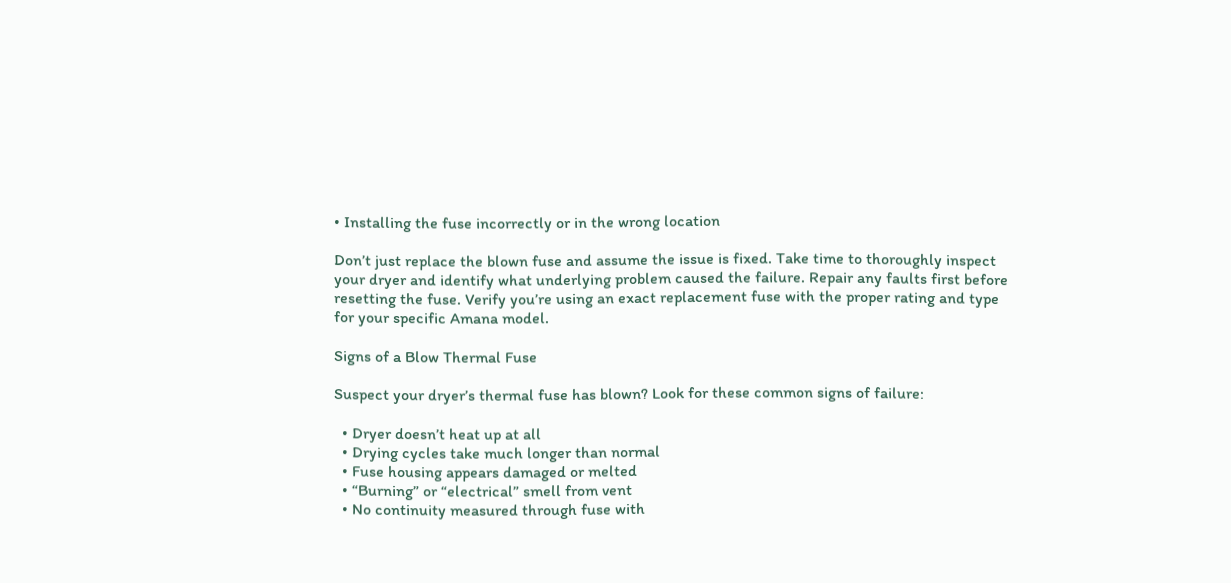• Installing the fuse incorrectly or in the wrong location

Don’t just replace the blown fuse and assume the issue is fixed. Take time to thoroughly inspect your dryer and identify what underlying problem caused the failure. Repair any faults first before resetting the fuse. Verify you’re using an exact replacement fuse with the proper rating and type for your specific Amana model.

Signs of a Blow Thermal Fuse

Suspect your dryer’s thermal fuse has blown? Look for these common signs of failure:

  • Dryer doesn’t heat up at all
  • Drying cycles take much longer than normal
  • Fuse housing appears damaged or melted
  • “Burning” or “electrical” smell from vent
  • No continuity measured through fuse with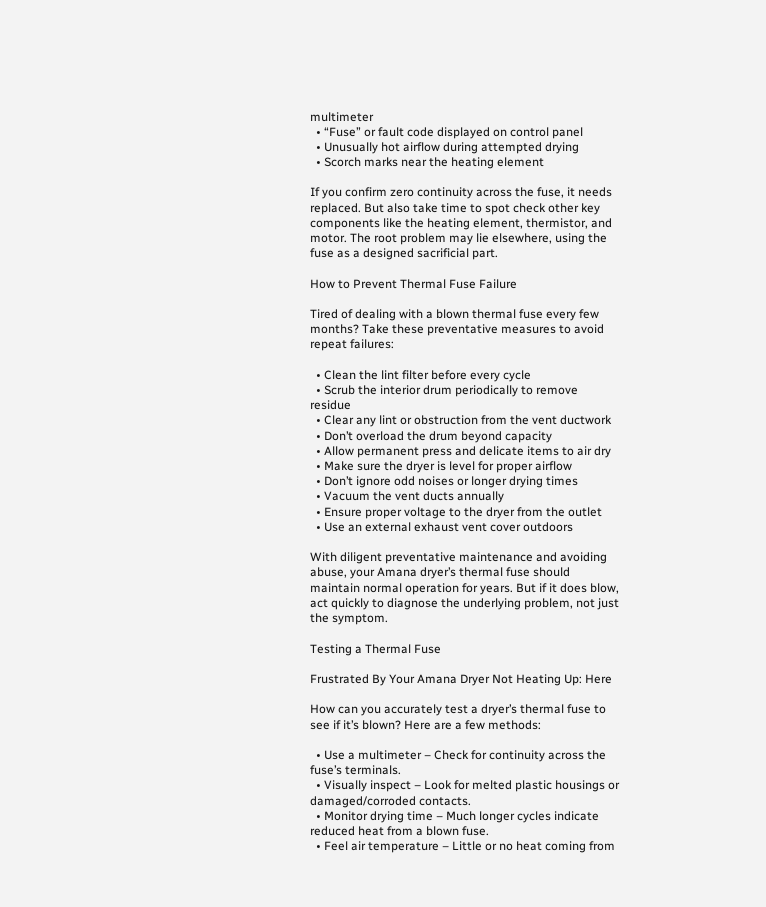multimeter
  • “Fuse” or fault code displayed on control panel
  • Unusually hot airflow during attempted drying
  • Scorch marks near the heating element

If you confirm zero continuity across the fuse, it needs replaced. But also take time to spot check other key components like the heating element, thermistor, and motor. The root problem may lie elsewhere, using the fuse as a designed sacrificial part.

How to Prevent Thermal Fuse Failure

Tired of dealing with a blown thermal fuse every few months? Take these preventative measures to avoid repeat failures:

  • Clean the lint filter before every cycle
  • Scrub the interior drum periodically to remove residue
  • Clear any lint or obstruction from the vent ductwork
  • Don’t overload the drum beyond capacity
  • Allow permanent press and delicate items to air dry
  • Make sure the dryer is level for proper airflow
  • Don’t ignore odd noises or longer drying times
  • Vacuum the vent ducts annually
  • Ensure proper voltage to the dryer from the outlet
  • Use an external exhaust vent cover outdoors

With diligent preventative maintenance and avoiding abuse, your Amana dryer’s thermal fuse should maintain normal operation for years. But if it does blow, act quickly to diagnose the underlying problem, not just the symptom.

Testing a Thermal Fuse

Frustrated By Your Amana Dryer Not Heating Up: Here

How can you accurately test a dryer’s thermal fuse to see if it’s blown? Here are a few methods:

  • Use a multimeter – Check for continuity across the fuse’s terminals.
  • Visually inspect – Look for melted plastic housings or damaged/corroded contacts.
  • Monitor drying time – Much longer cycles indicate reduced heat from a blown fuse.
  • Feel air temperature – Little or no heat coming from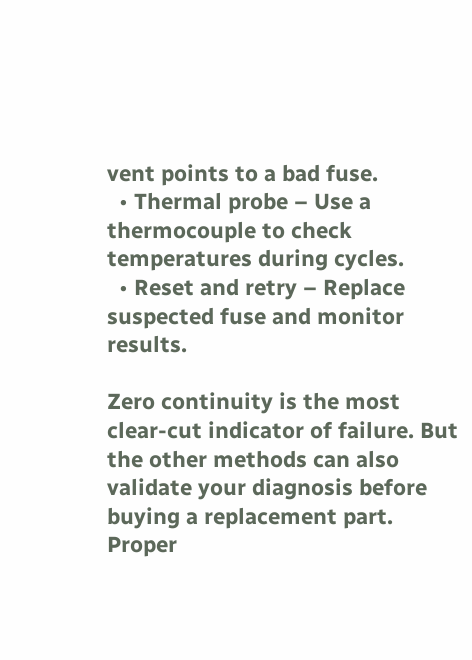vent points to a bad fuse.
  • Thermal probe – Use a thermocouple to check temperatures during cycles.
  • Reset and retry – Replace suspected fuse and monitor results.

Zero continuity is the most clear-cut indicator of failure. But the other methods can also validate your diagnosis before buying a replacement part. Proper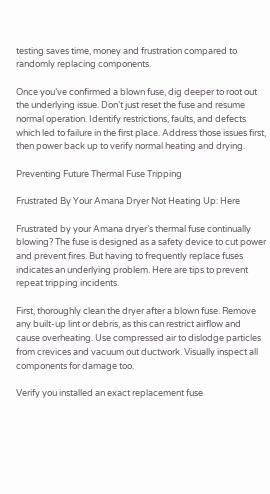testing saves time, money and frustration compared to randomly replacing components.

Once you’ve confirmed a blown fuse, dig deeper to root out the underlying issue. Don’t just reset the fuse and resume normal operation. Identify restrictions, faults, and defects which led to failure in the first place. Address those issues first, then power back up to verify normal heating and drying.

Preventing Future Thermal Fuse Tripping

Frustrated By Your Amana Dryer Not Heating Up: Here

Frustrated by your Amana dryer’s thermal fuse continually blowing? The fuse is designed as a safety device to cut power and prevent fires. But having to frequently replace fuses indicates an underlying problem. Here are tips to prevent repeat tripping incidents.

First, thoroughly clean the dryer after a blown fuse. Remove any built-up lint or debris, as this can restrict airflow and cause overheating. Use compressed air to dislodge particles from crevices and vacuum out ductwork. Visually inspect all components for damage too.

Verify you installed an exact replacement fuse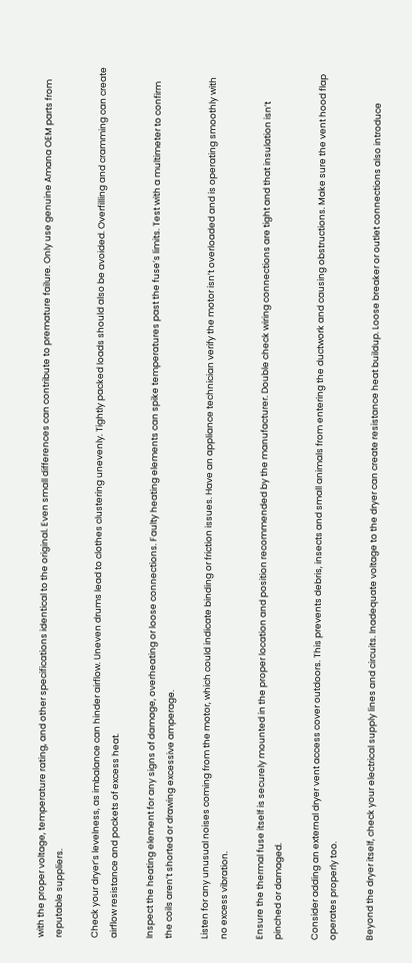with the proper voltage, temperature rating, and other specifications identical to the original. Even small differences can contribute to premature failure. Only use genuine Amana OEM parts from reputable suppliers.

Check your dryer’s levelness, as imbalance can hinder airflow. Uneven drums lead to clothes clustering unevenly. Tightly packed loads should also be avoided. Overfilling and cramming can create airflow resistance and pockets of excess heat.

Inspect the heating element for any signs of damage, overheating or loose connections. Faulty heating elements can spike temperatures past the fuse’s limits. Test with a multimeter to confirm the coils aren’t shorted or drawing excessive amperage.

Listen for any unusual noises coming from the motor, which could indicate binding or friction issues. Have an appliance technician verify the motor isn’t overloaded and is operating smoothly with no excess vibration.

Ensure the thermal fuse itself is securely mounted in the proper location and position recommended by the manufacturer. Double check wiring connections are tight and that insulation isn’t pinched or damaged.

Consider adding an external dryer vent access cover outdoors. This prevents debris, insects and small animals from entering the ductwork and causing obstructions. Make sure the vent hood flap operates properly too.

Beyond the dryer itself, check your electrical supply lines and circuits. Inadequate voltage to the dryer can create resistance heat buildup. Loose breaker or outlet connections also introduce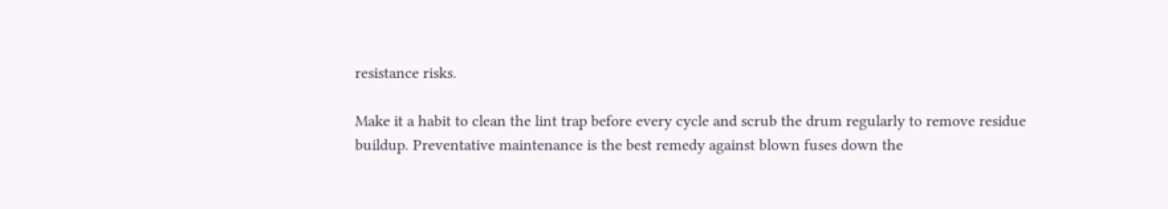resistance risks.

Make it a habit to clean the lint trap before every cycle and scrub the drum regularly to remove residue buildup. Preventative maintenance is the best remedy against blown fuses down the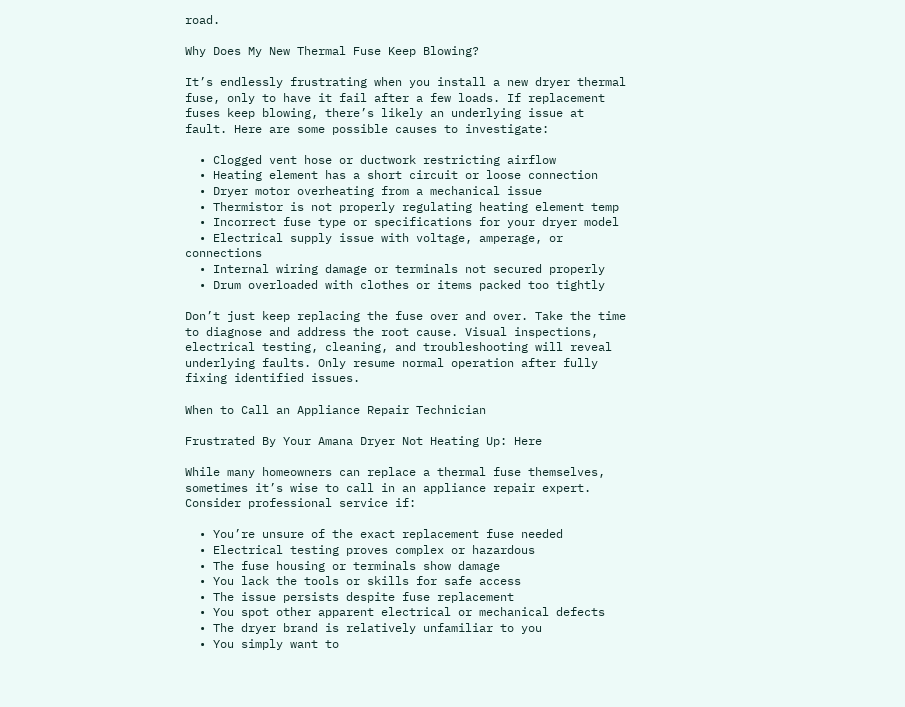road.

Why Does My New Thermal Fuse Keep Blowing?

It’s endlessly frustrating when you install a new dryer thermal fuse, only to have it fail after a few loads. If replacement fuses keep blowing, there’s likely an underlying issue at fault. Here are some possible causes to investigate:

  • Clogged vent hose or ductwork restricting airflow
  • Heating element has a short circuit or loose connection
  • Dryer motor overheating from a mechanical issue
  • Thermistor is not properly regulating heating element temp
  • Incorrect fuse type or specifications for your dryer model
  • Electrical supply issue with voltage, amperage, or connections
  • Internal wiring damage or terminals not secured properly
  • Drum overloaded with clothes or items packed too tightly

Don’t just keep replacing the fuse over and over. Take the time to diagnose and address the root cause. Visual inspections, electrical testing, cleaning, and troubleshooting will reveal underlying faults. Only resume normal operation after fully fixing identified issues.

When to Call an Appliance Repair Technician

Frustrated By Your Amana Dryer Not Heating Up: Here

While many homeowners can replace a thermal fuse themselves, sometimes it’s wise to call in an appliance repair expert. Consider professional service if:

  • You’re unsure of the exact replacement fuse needed
  • Electrical testing proves complex or hazardous
  • The fuse housing or terminals show damage
  • You lack the tools or skills for safe access
  • The issue persists despite fuse replacement
  • You spot other apparent electrical or mechanical defects
  • The dryer brand is relatively unfamiliar to you
  • You simply want to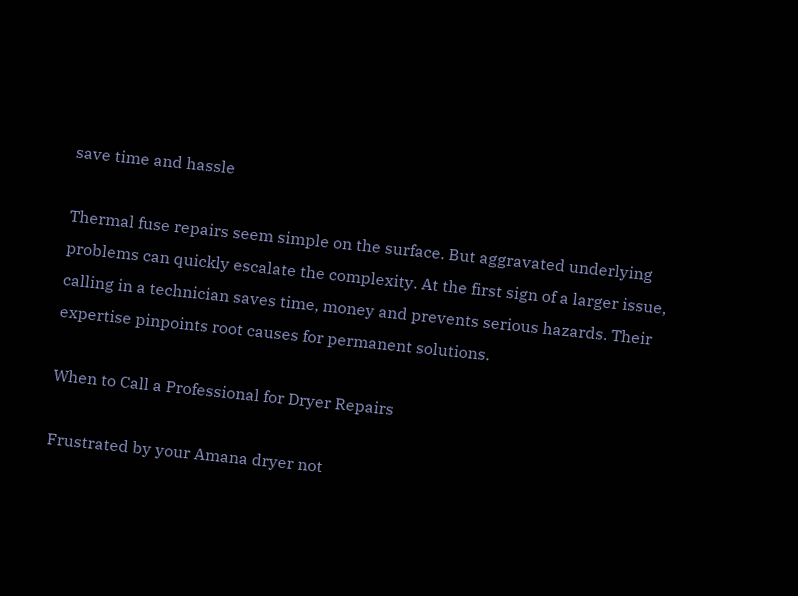save time and hassle

Thermal fuse repairs seem simple on the surface. But aggravated underlying problems can quickly escalate the complexity. At the first sign of a larger issue, calling in a technician saves time, money and prevents serious hazards. Their expertise pinpoints root causes for permanent solutions.

When to Call a Professional for Dryer Repairs

Frustrated by your Amana dryer not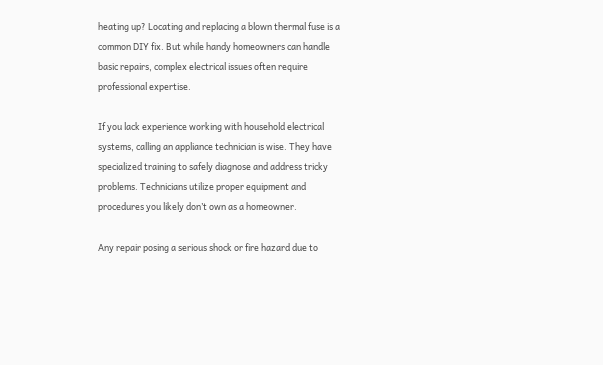heating up? Locating and replacing a blown thermal fuse is a common DIY fix. But while handy homeowners can handle basic repairs, complex electrical issues often require professional expertise.

If you lack experience working with household electrical systems, calling an appliance technician is wise. They have specialized training to safely diagnose and address tricky problems. Technicians utilize proper equipment and procedures you likely don’t own as a homeowner.

Any repair posing a serious shock or fire hazard due to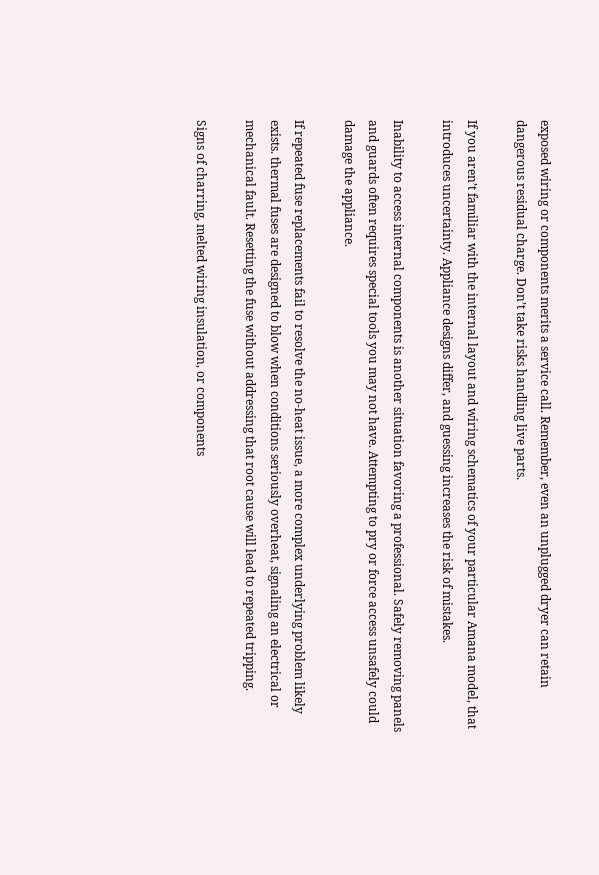exposed wiring or components merits a service call. Remember, even an unplugged dryer can retain dangerous residual charge. Don’t take risks handling live parts.

If you aren’t familiar with the internal layout and wiring schematics of your particular Amana model, that introduces uncertainty. Appliance designs differ, and guessing increases the risk of mistakes.

Inability to access internal components is another situation favoring a professional. Safely removing panels and guards often requires special tools you may not have. Attempting to pry or force access unsafely could damage the appliance.

If repeated fuse replacements fail to resolve the no-heat issue, a more complex underlying problem likely exists. thermal fuses are designed to blow when conditions seriously overheat, signaling an electrical or mechanical fault. Resetting the fuse without addressing that root cause will lead to repeated tripping.

Signs of charring, melted wiring insulation, or components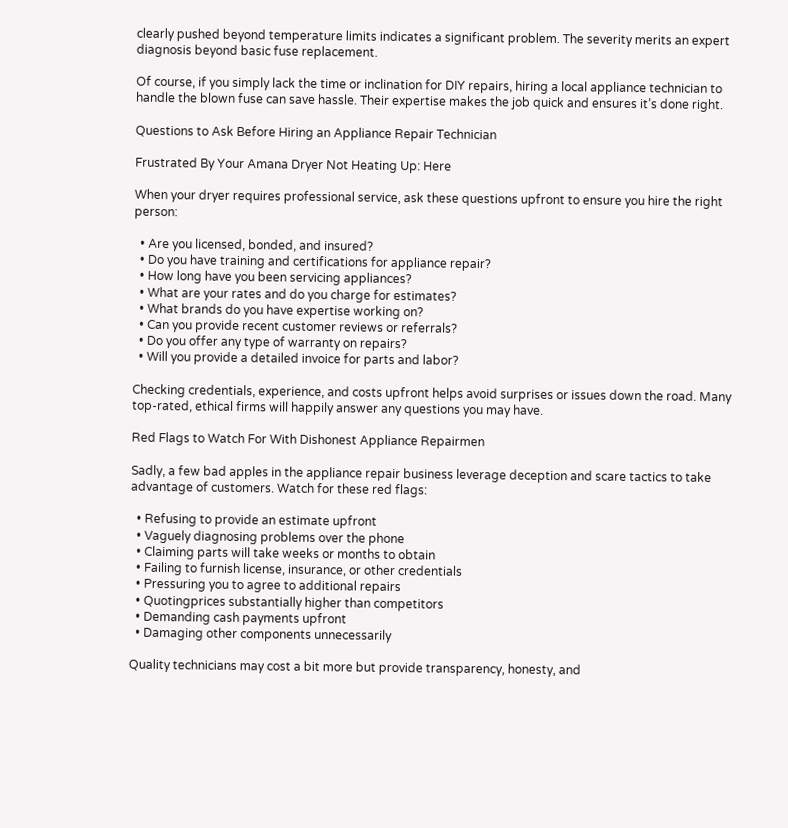clearly pushed beyond temperature limits indicates a significant problem. The severity merits an expert diagnosis beyond basic fuse replacement.

Of course, if you simply lack the time or inclination for DIY repairs, hiring a local appliance technician to handle the blown fuse can save hassle. Their expertise makes the job quick and ensures it’s done right.

Questions to Ask Before Hiring an Appliance Repair Technician

Frustrated By Your Amana Dryer Not Heating Up: Here

When your dryer requires professional service, ask these questions upfront to ensure you hire the right person:

  • Are you licensed, bonded, and insured?
  • Do you have training and certifications for appliance repair?
  • How long have you been servicing appliances?
  • What are your rates and do you charge for estimates?
  • What brands do you have expertise working on?
  • Can you provide recent customer reviews or referrals?
  • Do you offer any type of warranty on repairs?
  • Will you provide a detailed invoice for parts and labor?

Checking credentials, experience, and costs upfront helps avoid surprises or issues down the road. Many top-rated, ethical firms will happily answer any questions you may have.

Red Flags to Watch For With Dishonest Appliance Repairmen

Sadly, a few bad apples in the appliance repair business leverage deception and scare tactics to take advantage of customers. Watch for these red flags:

  • Refusing to provide an estimate upfront
  • Vaguely diagnosing problems over the phone
  • Claiming parts will take weeks or months to obtain
  • Failing to furnish license, insurance, or other credentials
  • Pressuring you to agree to additional repairs
  • Quotingprices substantially higher than competitors
  • Demanding cash payments upfront
  • Damaging other components unnecessarily

Quality technicians may cost a bit more but provide transparency, honesty, and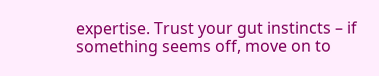expertise. Trust your gut instincts – if something seems off, move on to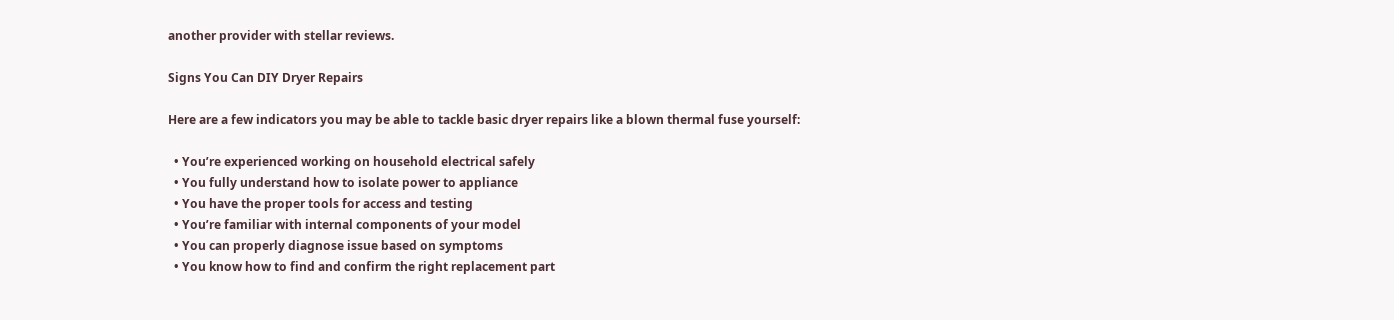another provider with stellar reviews.

Signs You Can DIY Dryer Repairs

Here are a few indicators you may be able to tackle basic dryer repairs like a blown thermal fuse yourself:

  • You’re experienced working on household electrical safely
  • You fully understand how to isolate power to appliance
  • You have the proper tools for access and testing
  • You’re familiar with internal components of your model
  • You can properly diagnose issue based on symptoms
  • You know how to find and confirm the right replacement part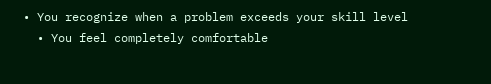• You recognize when a problem exceeds your skill level
  • You feel completely comfortable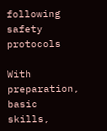following safety protocols

With preparation, basic skills,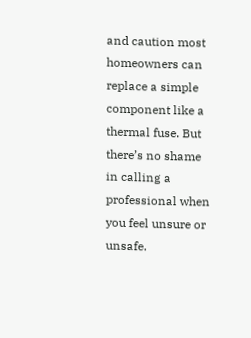and caution most homeowners can replace a simple component like a thermal fuse. But there’s no shame in calling a professional when you feel unsure or unsafe.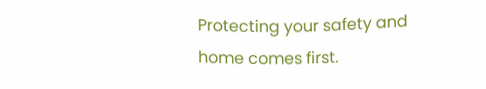Protecting your safety and home comes first.